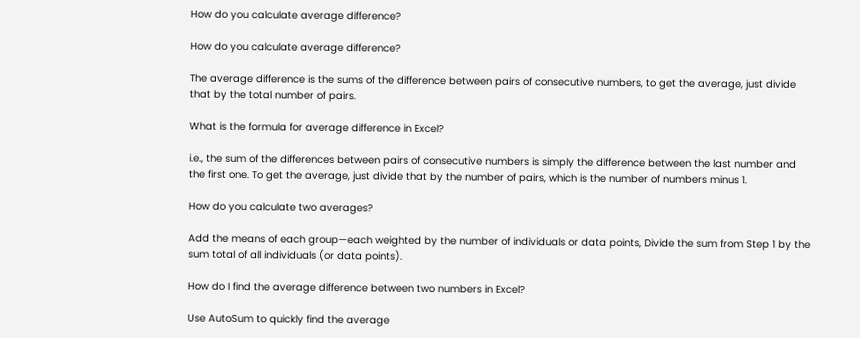How do you calculate average difference?

How do you calculate average difference?

The average difference is the sums of the difference between pairs of consecutive numbers, to get the average, just divide that by the total number of pairs.

What is the formula for average difference in Excel?

i.e., the sum of the differences between pairs of consecutive numbers is simply the difference between the last number and the first one. To get the average, just divide that by the number of pairs, which is the number of numbers minus 1.

How do you calculate two averages?

Add the means of each group—each weighted by the number of individuals or data points, Divide the sum from Step 1 by the sum total of all individuals (or data points).

How do I find the average difference between two numbers in Excel?

Use AutoSum to quickly find the average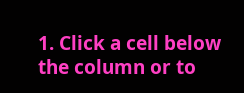1. Click a cell below the column or to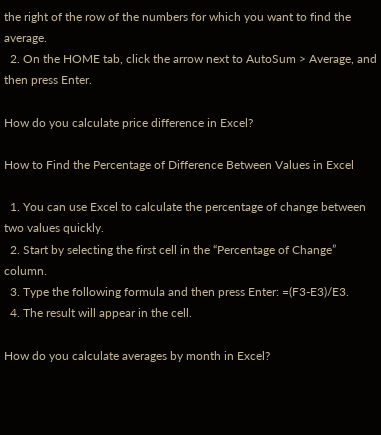the right of the row of the numbers for which you want to find the average.
  2. On the HOME tab, click the arrow next to AutoSum > Average, and then press Enter.

How do you calculate price difference in Excel?

How to Find the Percentage of Difference Between Values in Excel

  1. You can use Excel to calculate the percentage of change between two values quickly.
  2. Start by selecting the first cell in the “Percentage of Change” column.
  3. Type the following formula and then press Enter: =(F3-E3)/E3.
  4. The result will appear in the cell.

How do you calculate averages by month in Excel?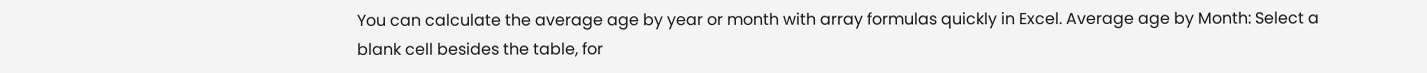You can calculate the average age by year or month with array formulas quickly in Excel. Average age by Month: Select a blank cell besides the table, for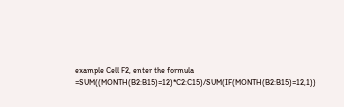example Cell F2, enter the formula =SUM((MONTH(B2:B15)=12)*C2:C15)/SUM(IF(MONTH(B2:B15)=12,1))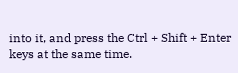into it, and press the Ctrl + Shift + Enter keys at the same time.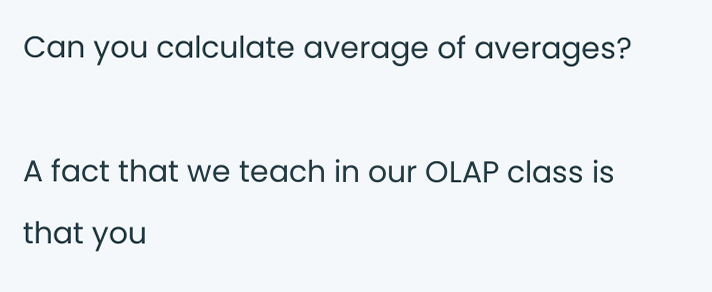Can you calculate average of averages?

A fact that we teach in our OLAP class is that you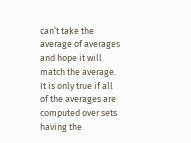can’t take the average of averages and hope it will match the average. It is only true if all of the averages are computed over sets having the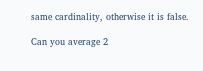same cardinality, otherwise it is false.

Can you average 2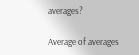averages?

Average of averages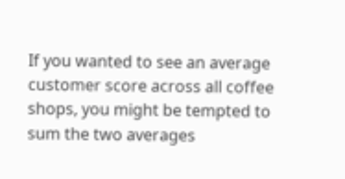If you wanted to see an average customer score across all coffee shops, you might be tempted to sum the two averages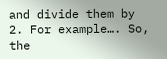and divide them by 2. For example…. So, the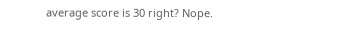average score is 30 right? Nope.